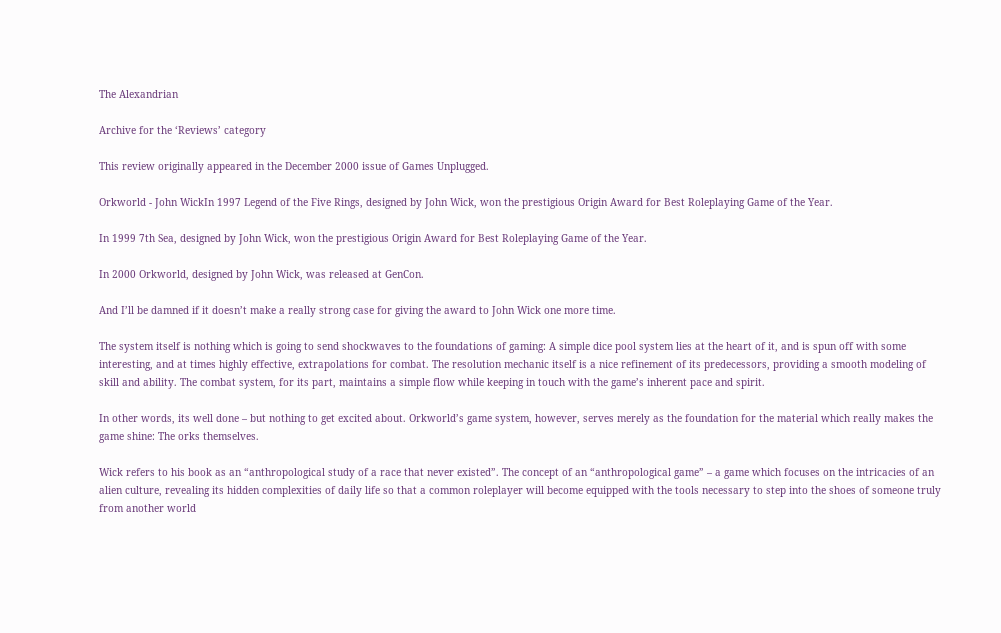The Alexandrian

Archive for the ‘Reviews’ category

This review originally appeared in the December 2000 issue of Games Unplugged.

Orkworld - John WickIn 1997 Legend of the Five Rings, designed by John Wick, won the prestigious Origin Award for Best Roleplaying Game of the Year.

In 1999 7th Sea, designed by John Wick, won the prestigious Origin Award for Best Roleplaying Game of the Year.

In 2000 Orkworld, designed by John Wick, was released at GenCon.

And I’ll be damned if it doesn’t make a really strong case for giving the award to John Wick one more time.

The system itself is nothing which is going to send shockwaves to the foundations of gaming: A simple dice pool system lies at the heart of it, and is spun off with some interesting, and at times highly effective, extrapolations for combat. The resolution mechanic itself is a nice refinement of its predecessors, providing a smooth modeling of skill and ability. The combat system, for its part, maintains a simple flow while keeping in touch with the game’s inherent pace and spirit.

In other words, its well done – but nothing to get excited about. Orkworld’s game system, however, serves merely as the foundation for the material which really makes the game shine: The orks themselves.

Wick refers to his book as an “anthropological study of a race that never existed”. The concept of an “anthropological game” – a game which focuses on the intricacies of an alien culture, revealing its hidden complexities of daily life so that a common roleplayer will become equipped with the tools necessary to step into the shoes of someone truly from another world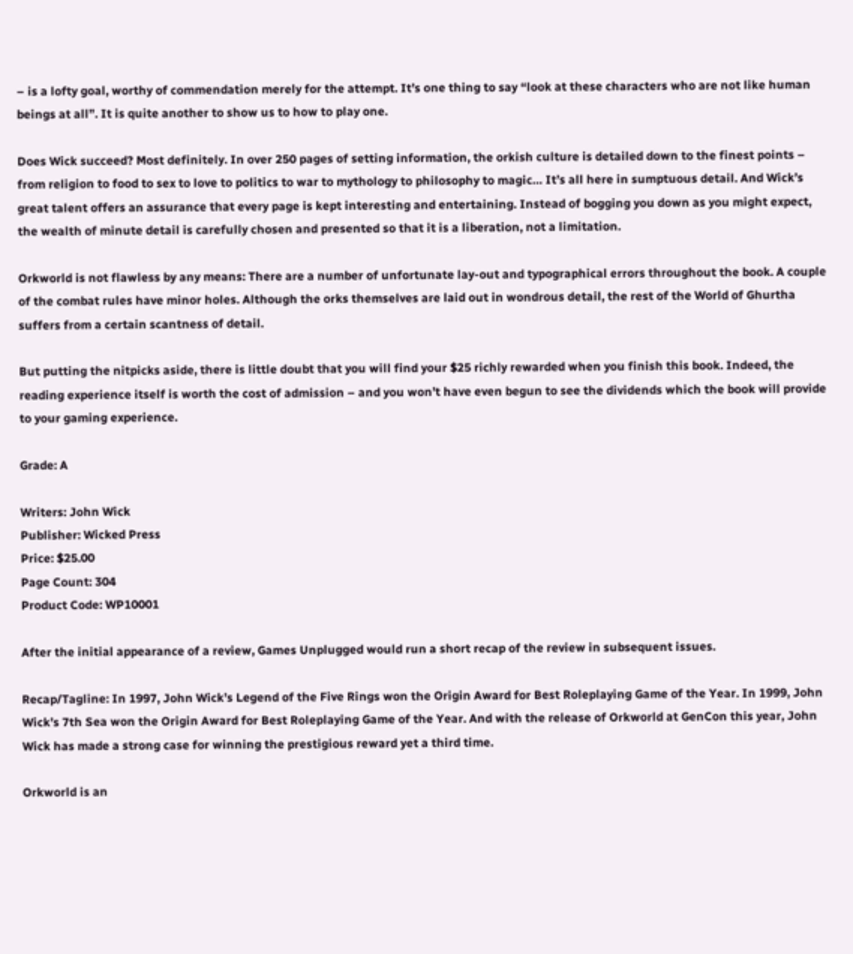– is a lofty goal, worthy of commendation merely for the attempt. It’s one thing to say “look at these characters who are not like human beings at all”. It is quite another to show us to how to play one.

Does Wick succeed? Most definitely. In over 250 pages of setting information, the orkish culture is detailed down to the finest points – from religion to food to sex to love to politics to war to mythology to philosophy to magic… It’s all here in sumptuous detail. And Wick’s great talent offers an assurance that every page is kept interesting and entertaining. Instead of bogging you down as you might expect, the wealth of minute detail is carefully chosen and presented so that it is a liberation, not a limitation.

Orkworld is not flawless by any means: There are a number of unfortunate lay-out and typographical errors throughout the book. A couple of the combat rules have minor holes. Although the orks themselves are laid out in wondrous detail, the rest of the World of Ghurtha suffers from a certain scantness of detail.

But putting the nitpicks aside, there is little doubt that you will find your $25 richly rewarded when you finish this book. Indeed, the reading experience itself is worth the cost of admission – and you won’t have even begun to see the dividends which the book will provide to your gaming experience.

Grade: A

Writers: John Wick
Publisher: Wicked Press
Price: $25.00
Page Count: 304
Product Code: WP10001

After the initial appearance of a review, Games Unplugged would run a short recap of the review in subsequent issues.

Recap/Tagline: In 1997, John Wick’s Legend of the Five Rings won the Origin Award for Best Roleplaying Game of the Year. In 1999, John Wick’s 7th Sea won the Origin Award for Best Roleplaying Game of the Year. And with the release of Orkworld at GenCon this year, John Wick has made a strong case for winning the prestigious reward yet a third time.

Orkworld is an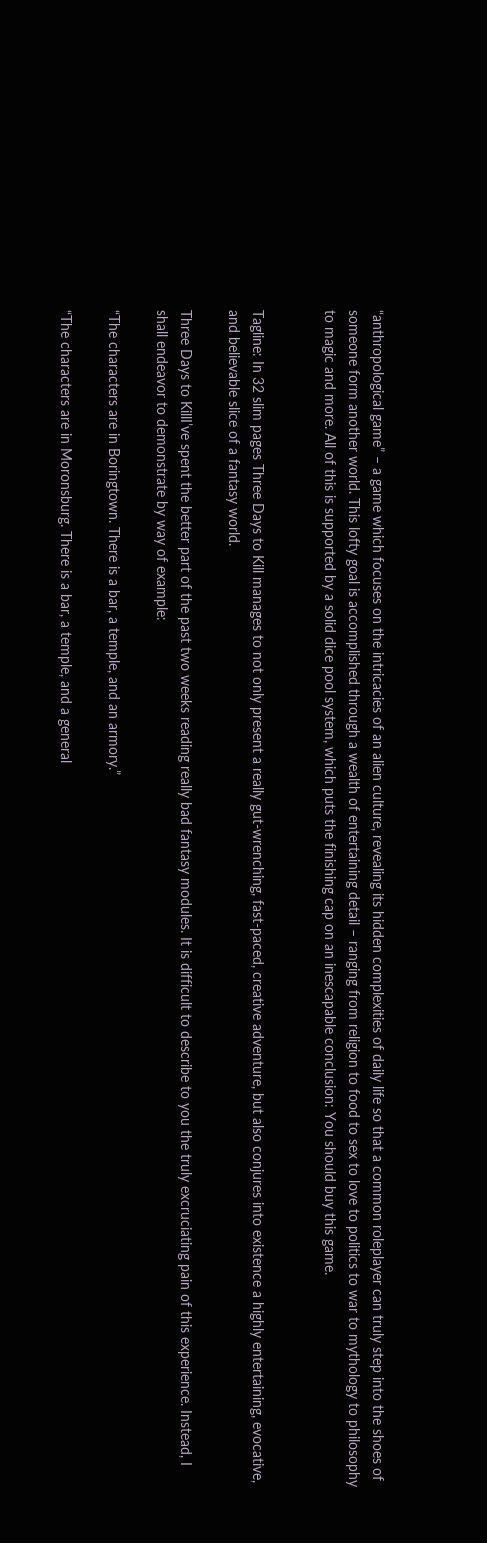“anthropological game” – a game which focuses on the intricacies of an alien culture, revealing its hidden complexities of daily life so that a common roleplayer can truly step into the shoes of someone form another world. This lofty goal is accomplished through a wealth of entertaining detail – ranging from religion to food to sex to love to politics to war to mythology to philosophy to magic and more. All of this is supported by a solid dice pool system, which puts the finishing cap on an inescapable conclusion: You should buy this game.


Tagline: In 32 slim pages Three Days to Kill manages to not only present a really gut-wrenching, fast-paced, creative adventure, but also conjures into existence a highly entertaining, evocative, and believable slice of a fantasy world.

Three Days to KillI’ve spent the better part of the past two weeks reading really bad fantasy modules. It is difficult to describe to you the truly excruciating pain of this experience. Instead, I shall endeavor to demonstrate by way of example:

“The characters are in Boringtown. There is a bar, a temple, and an armory.”

“The characters are in Moronsburg. There is a bar, a temple, and a general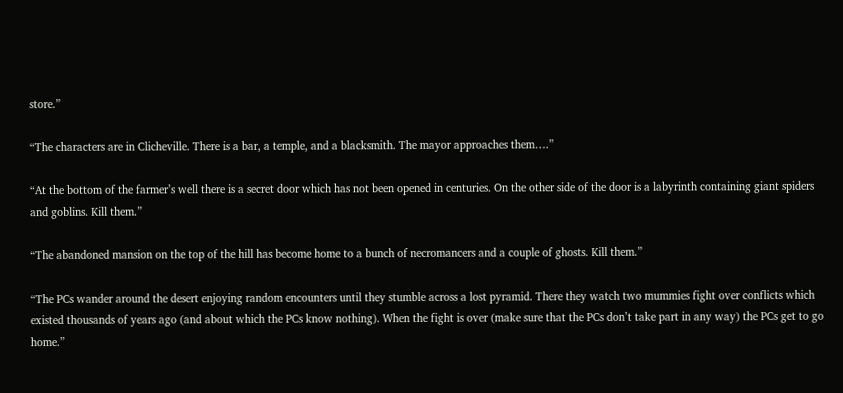store.”

“The characters are in Clicheville. There is a bar, a temple, and a blacksmith. The mayor approaches them….”

“At the bottom of the farmer’s well there is a secret door which has not been opened in centuries. On the other side of the door is a labyrinth containing giant spiders and goblins. Kill them.”

“The abandoned mansion on the top of the hill has become home to a bunch of necromancers and a couple of ghosts. Kill them.”

“The PCs wander around the desert enjoying random encounters until they stumble across a lost pyramid. There they watch two mummies fight over conflicts which existed thousands of years ago (and about which the PCs know nothing). When the fight is over (make sure that the PCs don’t take part in any way) the PCs get to go home.”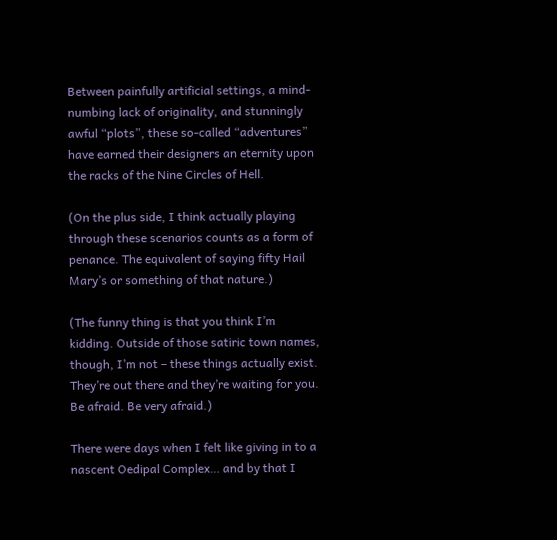Between painfully artificial settings, a mind-numbing lack of originality, and stunningly awful “plots”, these so-called “adventures” have earned their designers an eternity upon the racks of the Nine Circles of Hell.

(On the plus side, I think actually playing through these scenarios counts as a form of penance. The equivalent of saying fifty Hail Mary’s or something of that nature.)

(The funny thing is that you think I’m kidding. Outside of those satiric town names, though, I’m not – these things actually exist. They’re out there and they’re waiting for you. Be afraid. Be very afraid.)

There were days when I felt like giving in to a nascent Oedipal Complex… and by that I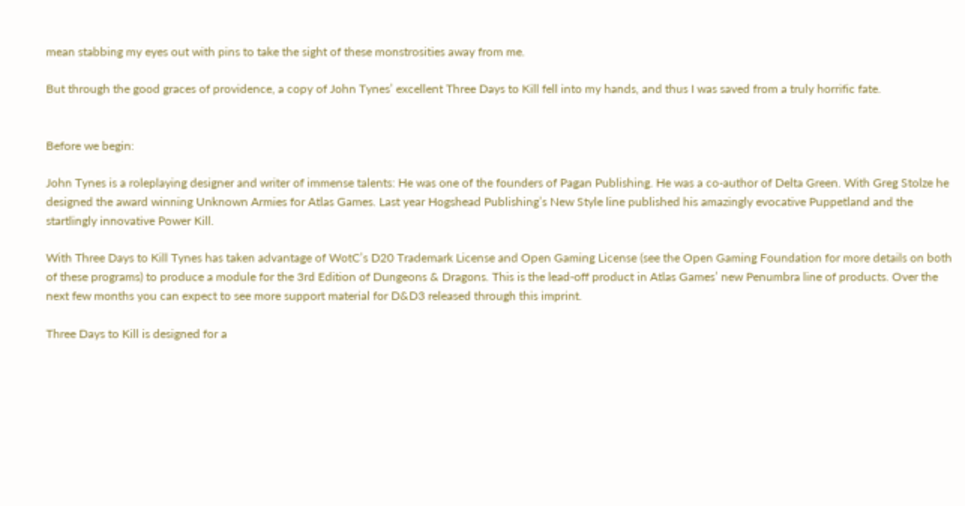mean stabbing my eyes out with pins to take the sight of these monstrosities away from me.

But through the good graces of providence, a copy of John Tynes’ excellent Three Days to Kill fell into my hands, and thus I was saved from a truly horrific fate.


Before we begin:

John Tynes is a roleplaying designer and writer of immense talents: He was one of the founders of Pagan Publishing. He was a co-author of Delta Green. With Greg Stolze he designed the award winning Unknown Armies for Atlas Games. Last year Hogshead Publishing’s New Style line published his amazingly evocative Puppetland and the startlingly innovative Power Kill.

With Three Days to Kill Tynes has taken advantage of WotC’s D20 Trademark License and Open Gaming License (see the Open Gaming Foundation for more details on both of these programs) to produce a module for the 3rd Edition of Dungeons & Dragons. This is the lead-off product in Atlas Games’ new Penumbra line of products. Over the next few months you can expect to see more support material for D&D3 released through this imprint.

Three Days to Kill is designed for a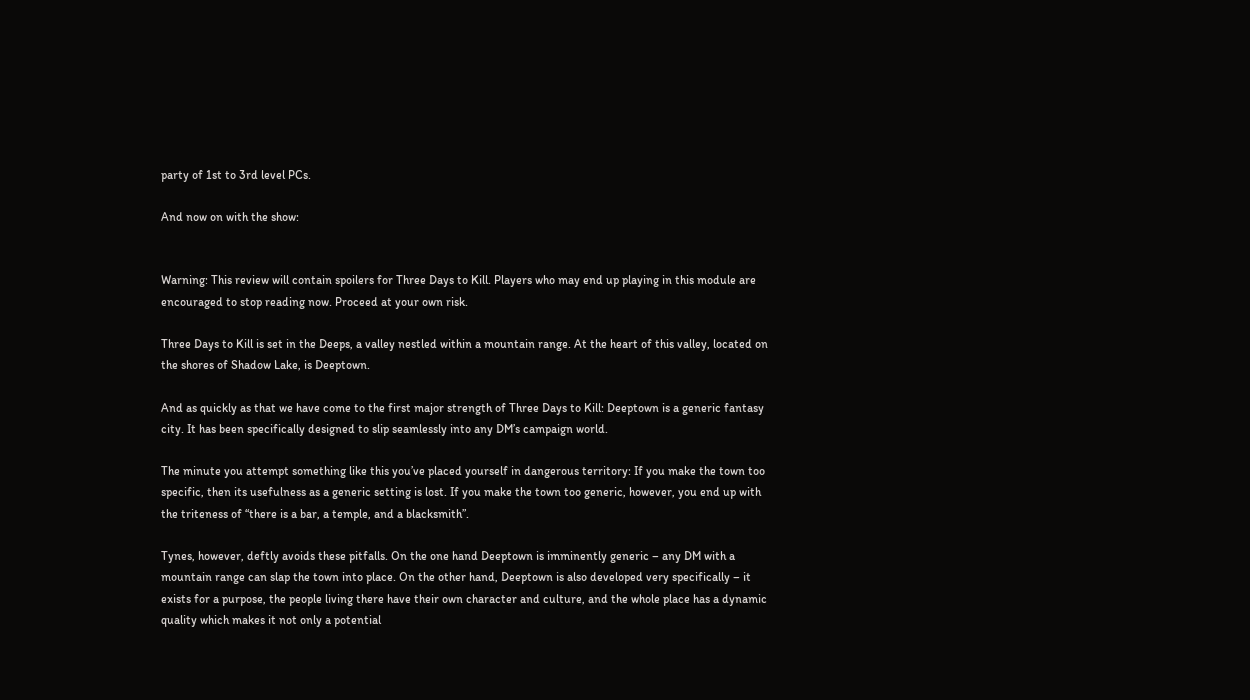party of 1st to 3rd level PCs.

And now on with the show:


Warning: This review will contain spoilers for Three Days to Kill. Players who may end up playing in this module are encouraged to stop reading now. Proceed at your own risk.

Three Days to Kill is set in the Deeps, a valley nestled within a mountain range. At the heart of this valley, located on the shores of Shadow Lake, is Deeptown.

And as quickly as that we have come to the first major strength of Three Days to Kill: Deeptown is a generic fantasy city. It has been specifically designed to slip seamlessly into any DM’s campaign world.

The minute you attempt something like this you’ve placed yourself in dangerous territory: If you make the town too specific, then its usefulness as a generic setting is lost. If you make the town too generic, however, you end up with the triteness of “there is a bar, a temple, and a blacksmith”.

Tynes, however, deftly avoids these pitfalls. On the one hand Deeptown is imminently generic – any DM with a mountain range can slap the town into place. On the other hand, Deeptown is also developed very specifically – it exists for a purpose, the people living there have their own character and culture, and the whole place has a dynamic quality which makes it not only a potential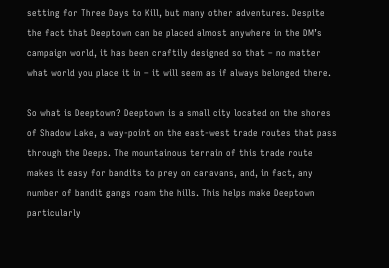setting for Three Days to Kill, but many other adventures. Despite the fact that Deeptown can be placed almost anywhere in the DM’s campaign world, it has been craftily designed so that – no matter what world you place it in – it will seem as if always belonged there.

So what is Deeptown? Deeptown is a small city located on the shores of Shadow Lake, a way-point on the east-west trade routes that pass through the Deeps. The mountainous terrain of this trade route makes it easy for bandits to prey on caravans, and, in fact, any number of bandit gangs roam the hills. This helps make Deeptown particularly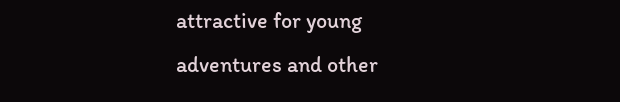attractive for young adventures and other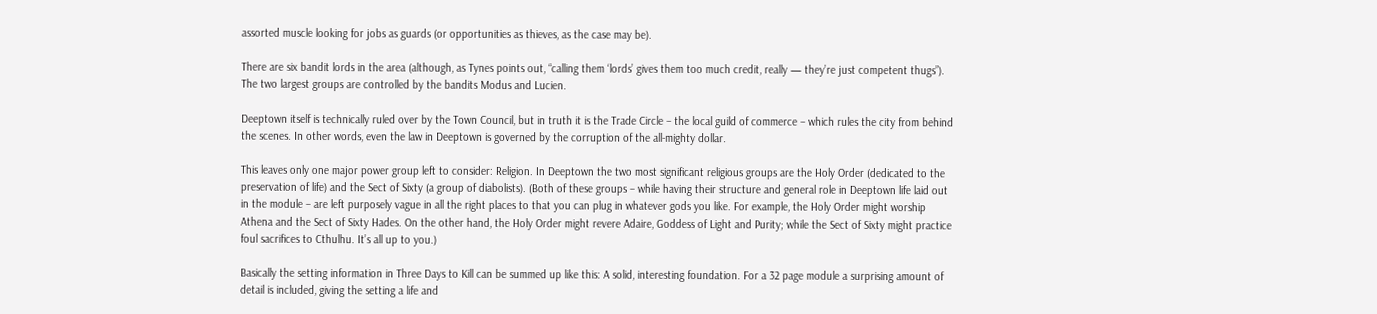assorted muscle looking for jobs as guards (or opportunities as thieves, as the case may be).

There are six bandit lords in the area (although, as Tynes points out, “calling them ‘lords’ gives them too much credit, really — they’re just competent thugs”). The two largest groups are controlled by the bandits Modus and Lucien.

Deeptown itself is technically ruled over by the Town Council, but in truth it is the Trade Circle – the local guild of commerce – which rules the city from behind the scenes. In other words, even the law in Deeptown is governed by the corruption of the all-mighty dollar.

This leaves only one major power group left to consider: Religion. In Deeptown the two most significant religious groups are the Holy Order (dedicated to the preservation of life) and the Sect of Sixty (a group of diabolists). (Both of these groups – while having their structure and general role in Deeptown life laid out in the module – are left purposely vague in all the right places to that you can plug in whatever gods you like. For example, the Holy Order might worship Athena and the Sect of Sixty Hades. On the other hand, the Holy Order might revere Adaire, Goddess of Light and Purity; while the Sect of Sixty might practice foul sacrifices to Cthulhu. It’s all up to you.)

Basically the setting information in Three Days to Kill can be summed up like this: A solid, interesting foundation. For a 32 page module a surprising amount of detail is included, giving the setting a life and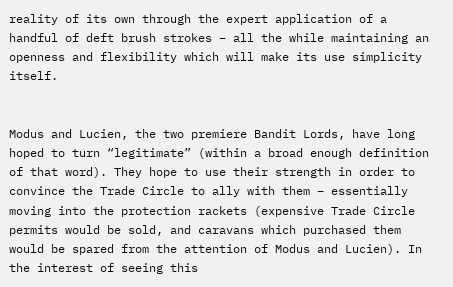reality of its own through the expert application of a handful of deft brush strokes – all the while maintaining an openness and flexibility which will make its use simplicity itself.


Modus and Lucien, the two premiere Bandit Lords, have long hoped to turn “legitimate” (within a broad enough definition of that word). They hope to use their strength in order to convince the Trade Circle to ally with them – essentially moving into the protection rackets (expensive Trade Circle permits would be sold, and caravans which purchased them would be spared from the attention of Modus and Lucien). In the interest of seeing this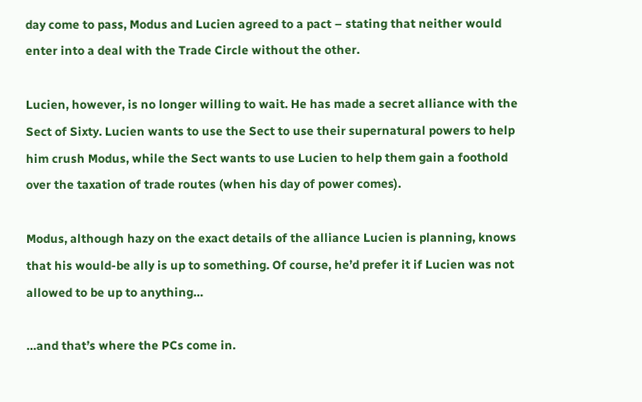day come to pass, Modus and Lucien agreed to a pact – stating that neither would enter into a deal with the Trade Circle without the other.

Lucien, however, is no longer willing to wait. He has made a secret alliance with the Sect of Sixty. Lucien wants to use the Sect to use their supernatural powers to help him crush Modus, while the Sect wants to use Lucien to help them gain a foothold over the taxation of trade routes (when his day of power comes).

Modus, although hazy on the exact details of the alliance Lucien is planning, knows that his would-be ally is up to something. Of course, he’d prefer it if Lucien was not allowed to be up to anything…

…and that’s where the PCs come in.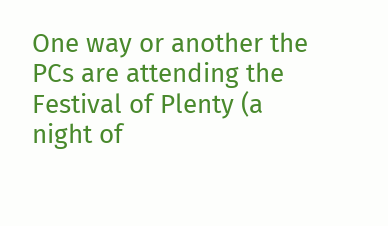One way or another the PCs are attending the Festival of Plenty (a night of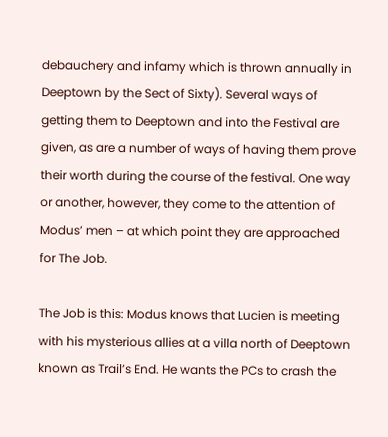debauchery and infamy which is thrown annually in Deeptown by the Sect of Sixty). Several ways of getting them to Deeptown and into the Festival are given, as are a number of ways of having them prove their worth during the course of the festival. One way or another, however, they come to the attention of Modus’ men – at which point they are approached for The Job.

The Job is this: Modus knows that Lucien is meeting with his mysterious allies at a villa north of Deeptown known as Trail’s End. He wants the PCs to crash the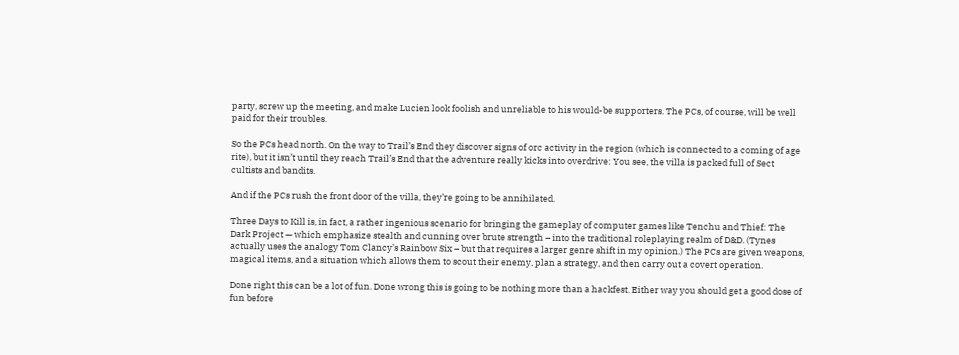party, screw up the meeting, and make Lucien look foolish and unreliable to his would-be supporters. The PCs, of course, will be well paid for their troubles.

So the PCs head north. On the way to Trail’s End they discover signs of orc activity in the region (which is connected to a coming of age rite), but it isn’t until they reach Trail’s End that the adventure really kicks into overdrive: You see, the villa is packed full of Sect cultists and bandits.

And if the PCs rush the front door of the villa, they’re going to be annihilated.

Three Days to Kill is, in fact, a rather ingenious scenario for bringing the gameplay of computer games like Tenchu and Thief: The Dark Project — which emphasize stealth and cunning over brute strength – into the traditional roleplaying realm of D&D. (Tynes actually uses the analogy Tom Clancy’s Rainbow Six – but that requires a larger genre shift in my opinion.) The PCs are given weapons, magical items, and a situation which allows them to scout their enemy, plan a strategy, and then carry out a covert operation.

Done right this can be a lot of fun. Done wrong this is going to be nothing more than a hackfest. Either way you should get a good dose of fun before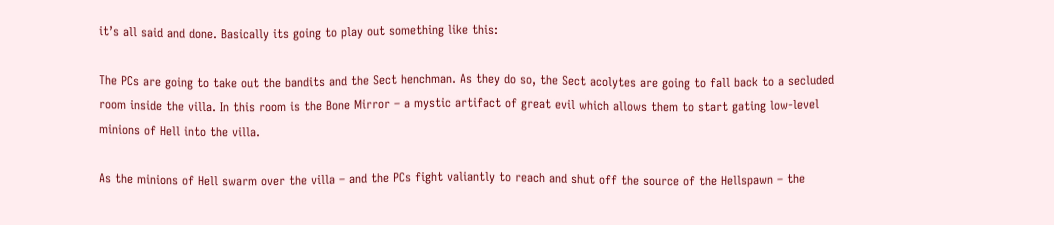it’s all said and done. Basically its going to play out something like this:

The PCs are going to take out the bandits and the Sect henchman. As they do so, the Sect acolytes are going to fall back to a secluded room inside the villa. In this room is the Bone Mirror – a mystic artifact of great evil which allows them to start gating low-level minions of Hell into the villa.

As the minions of Hell swarm over the villa – and the PCs fight valiantly to reach and shut off the source of the Hellspawn – the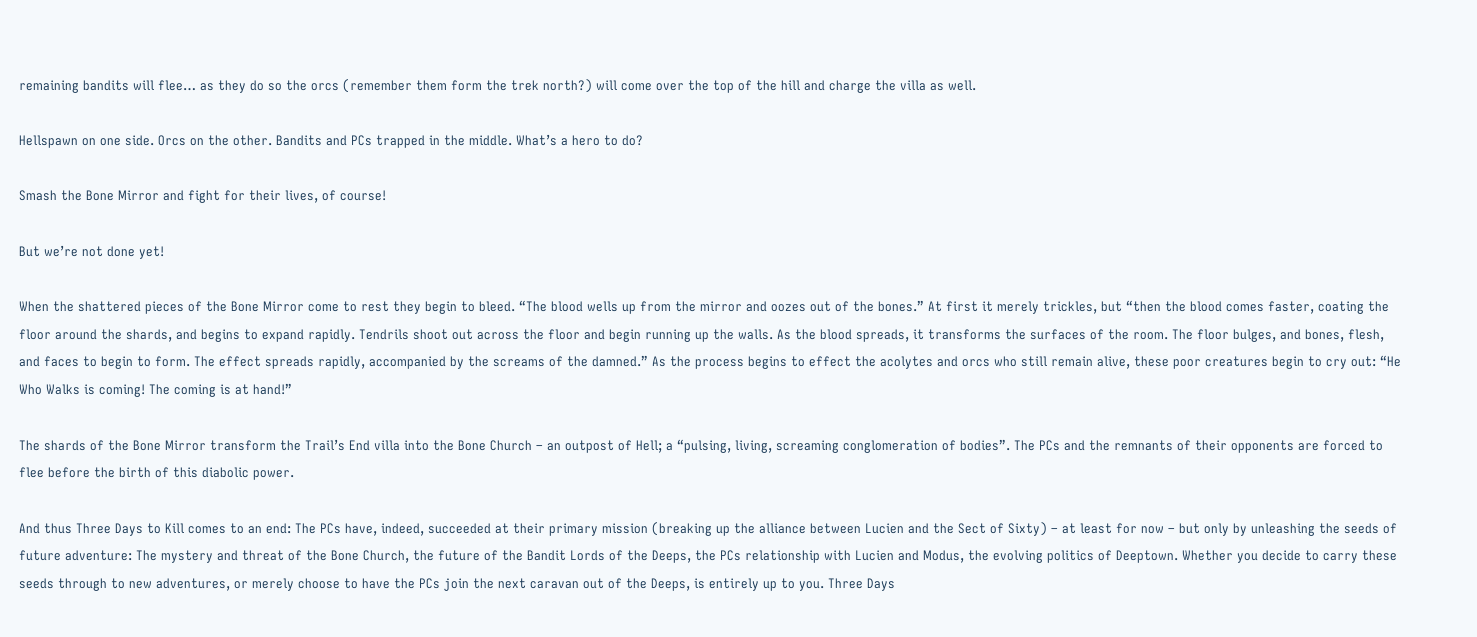remaining bandits will flee… as they do so the orcs (remember them form the trek north?) will come over the top of the hill and charge the villa as well.

Hellspawn on one side. Orcs on the other. Bandits and PCs trapped in the middle. What’s a hero to do?

Smash the Bone Mirror and fight for their lives, of course!

But we’re not done yet!

When the shattered pieces of the Bone Mirror come to rest they begin to bleed. “The blood wells up from the mirror and oozes out of the bones.” At first it merely trickles, but “then the blood comes faster, coating the floor around the shards, and begins to expand rapidly. Tendrils shoot out across the floor and begin running up the walls. As the blood spreads, it transforms the surfaces of the room. The floor bulges, and bones, flesh, and faces to begin to form. The effect spreads rapidly, accompanied by the screams of the damned.” As the process begins to effect the acolytes and orcs who still remain alive, these poor creatures begin to cry out: “He Who Walks is coming! The coming is at hand!”

The shards of the Bone Mirror transform the Trail’s End villa into the Bone Church – an outpost of Hell; a “pulsing, living, screaming conglomeration of bodies”. The PCs and the remnants of their opponents are forced to flee before the birth of this diabolic power.

And thus Three Days to Kill comes to an end: The PCs have, indeed, succeeded at their primary mission (breaking up the alliance between Lucien and the Sect of Sixty) – at least for now – but only by unleashing the seeds of future adventure: The mystery and threat of the Bone Church, the future of the Bandit Lords of the Deeps, the PCs relationship with Lucien and Modus, the evolving politics of Deeptown. Whether you decide to carry these seeds through to new adventures, or merely choose to have the PCs join the next caravan out of the Deeps, is entirely up to you. Three Days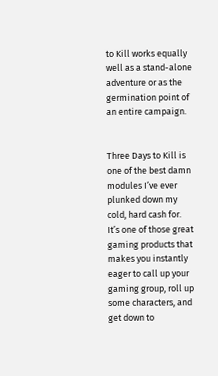to Kill works equally well as a stand-alone adventure or as the germination point of an entire campaign.


Three Days to Kill is one of the best damn modules I’ve ever plunked down my cold, hard cash for. It’s one of those great gaming products that makes you instantly eager to call up your gaming group, roll up some characters, and get down to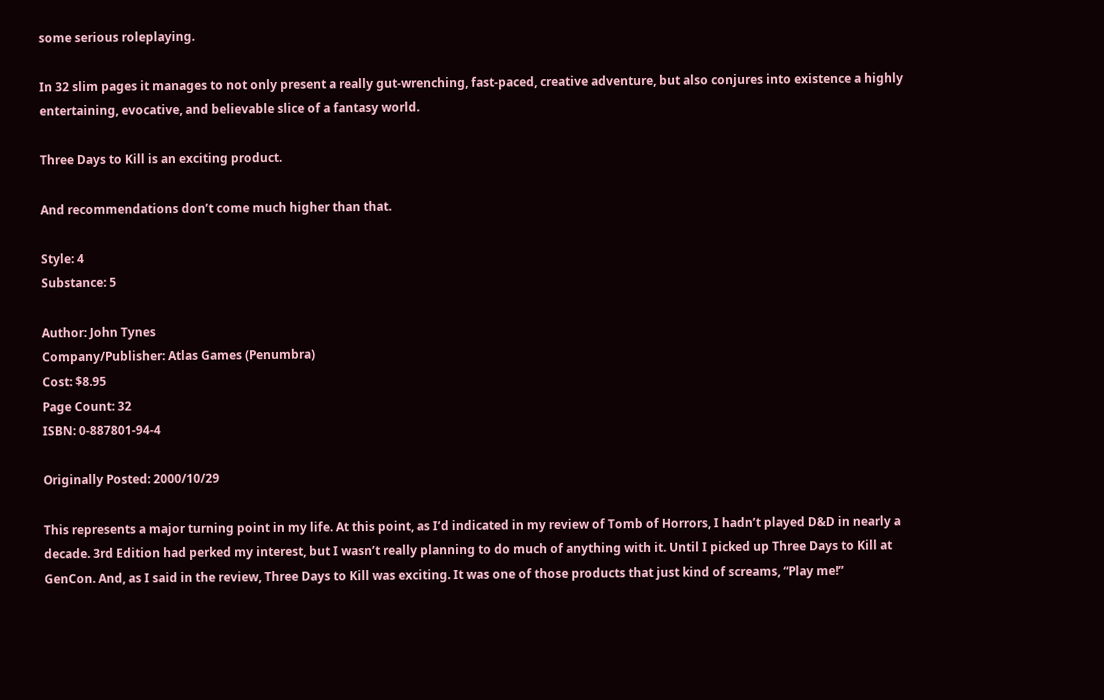some serious roleplaying.

In 32 slim pages it manages to not only present a really gut-wrenching, fast-paced, creative adventure, but also conjures into existence a highly entertaining, evocative, and believable slice of a fantasy world.

Three Days to Kill is an exciting product.

And recommendations don’t come much higher than that.

Style: 4
Substance: 5

Author: John Tynes
Company/Publisher: Atlas Games (Penumbra)
Cost: $8.95
Page Count: 32
ISBN: 0-887801-94-4

Originally Posted: 2000/10/29

This represents a major turning point in my life. At this point, as I’d indicated in my review of Tomb of Horrors, I hadn’t played D&D in nearly a decade. 3rd Edition had perked my interest, but I wasn’t really planning to do much of anything with it. Until I picked up Three Days to Kill at GenCon. And, as I said in the review, Three Days to Kill was exciting. It was one of those products that just kind of screams, “Play me!”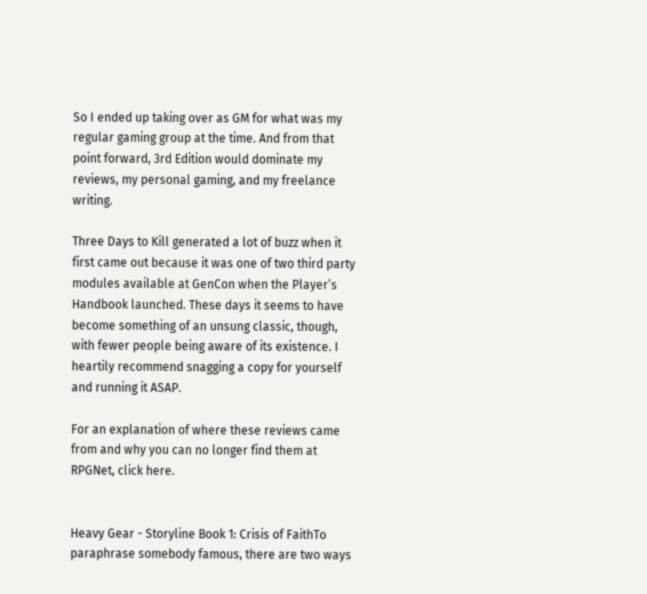So I ended up taking over as GM for what was my regular gaming group at the time. And from that point forward, 3rd Edition would dominate my reviews, my personal gaming, and my freelance writing.

Three Days to Kill generated a lot of buzz when it first came out because it was one of two third party modules available at GenCon when the Player’s Handbook launched. These days it seems to have become something of an unsung classic, though, with fewer people being aware of its existence. I heartily recommend snagging a copy for yourself and running it ASAP.

For an explanation of where these reviews came from and why you can no longer find them at RPGNet, click here.


Heavy Gear - Storyline Book 1: Crisis of FaithTo paraphrase somebody famous, there are two ways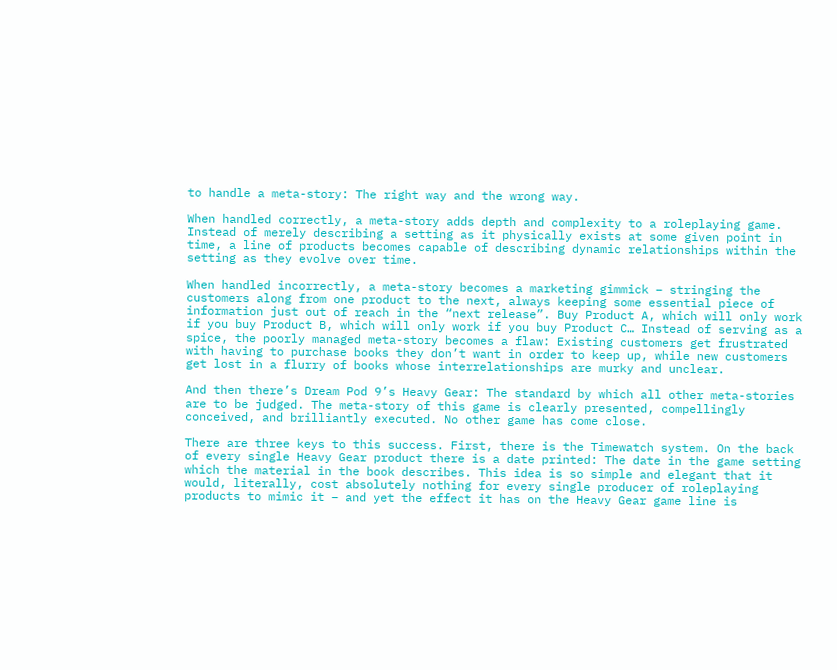to handle a meta-story: The right way and the wrong way.

When handled correctly, a meta-story adds depth and complexity to a roleplaying game. Instead of merely describing a setting as it physically exists at some given point in time, a line of products becomes capable of describing dynamic relationships within the setting as they evolve over time.

When handled incorrectly, a meta-story becomes a marketing gimmick – stringing the customers along from one product to the next, always keeping some essential piece of information just out of reach in the “next release”. Buy Product A, which will only work if you buy Product B, which will only work if you buy Product C… Instead of serving as a spice, the poorly managed meta-story becomes a flaw: Existing customers get frustrated with having to purchase books they don’t want in order to keep up, while new customers get lost in a flurry of books whose interrelationships are murky and unclear.

And then there’s Dream Pod 9’s Heavy Gear: The standard by which all other meta-stories are to be judged. The meta-story of this game is clearly presented, compellingly conceived, and brilliantly executed. No other game has come close.

There are three keys to this success. First, there is the Timewatch system. On the back of every single Heavy Gear product there is a date printed: The date in the game setting which the material in the book describes. This idea is so simple and elegant that it would, literally, cost absolutely nothing for every single producer of roleplaying products to mimic it – and yet the effect it has on the Heavy Gear game line is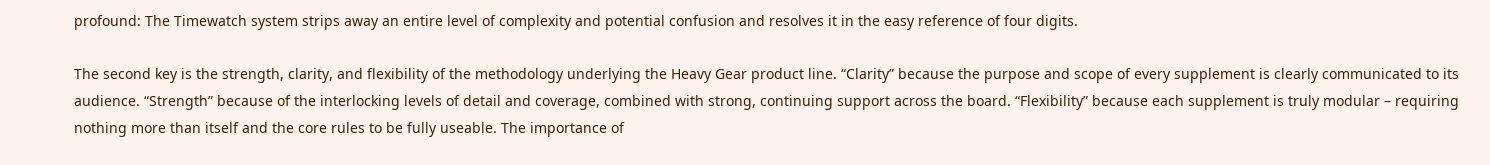profound: The Timewatch system strips away an entire level of complexity and potential confusion and resolves it in the easy reference of four digits.

The second key is the strength, clarity, and flexibility of the methodology underlying the Heavy Gear product line. “Clarity” because the purpose and scope of every supplement is clearly communicated to its audience. “Strength” because of the interlocking levels of detail and coverage, combined with strong, continuing support across the board. “Flexibility” because each supplement is truly modular – requiring nothing more than itself and the core rules to be fully useable. The importance of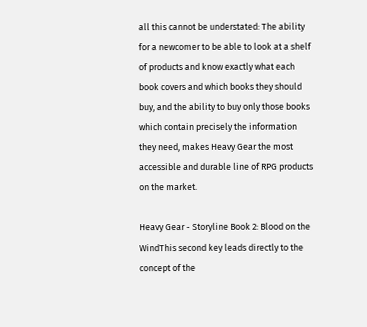all this cannot be understated: The ability for a newcomer to be able to look at a shelf of products and know exactly what each book covers and which books they should buy, and the ability to buy only those books which contain precisely the information they need, makes Heavy Gear the most accessible and durable line of RPG products on the market.

Heavy Gear - Storyline Book 2: Blood on the WindThis second key leads directly to the concept of the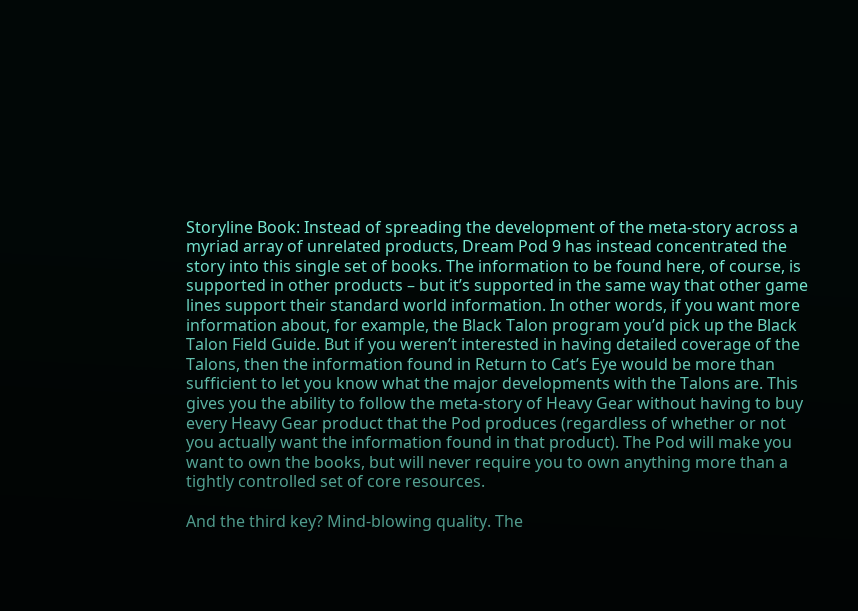Storyline Book: Instead of spreading the development of the meta-story across a myriad array of unrelated products, Dream Pod 9 has instead concentrated the story into this single set of books. The information to be found here, of course, is supported in other products – but it’s supported in the same way that other game lines support their standard world information. In other words, if you want more information about, for example, the Black Talon program you’d pick up the Black Talon Field Guide. But if you weren’t interested in having detailed coverage of the Talons, then the information found in Return to Cat’s Eye would be more than sufficient to let you know what the major developments with the Talons are. This gives you the ability to follow the meta-story of Heavy Gear without having to buy every Heavy Gear product that the Pod produces (regardless of whether or not you actually want the information found in that product). The Pod will make you want to own the books, but will never require you to own anything more than a tightly controlled set of core resources.

And the third key? Mind-blowing quality. The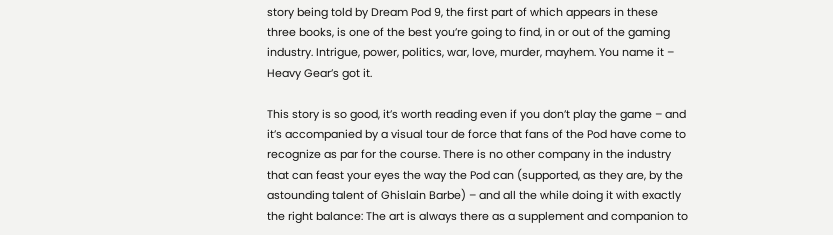story being told by Dream Pod 9, the first part of which appears in these three books, is one of the best you’re going to find, in or out of the gaming industry. Intrigue, power, politics, war, love, murder, mayhem. You name it – Heavy Gear’s got it.

This story is so good, it’s worth reading even if you don’t play the game – and it’s accompanied by a visual tour de force that fans of the Pod have come to recognize as par for the course. There is no other company in the industry that can feast your eyes the way the Pod can (supported, as they are, by the astounding talent of Ghislain Barbe) – and all the while doing it with exactly the right balance: The art is always there as a supplement and companion to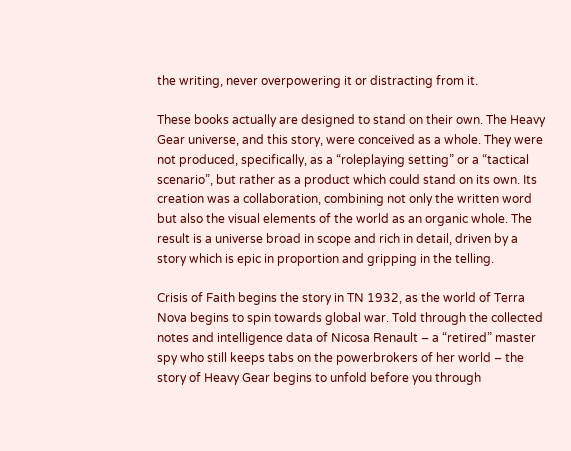the writing, never overpowering it or distracting from it.

These books actually are designed to stand on their own. The Heavy Gear universe, and this story, were conceived as a whole. They were not produced, specifically, as a “roleplaying setting” or a “tactical scenario”, but rather as a product which could stand on its own. Its creation was a collaboration, combining not only the written word but also the visual elements of the world as an organic whole. The result is a universe broad in scope and rich in detail, driven by a story which is epic in proportion and gripping in the telling.

Crisis of Faith begins the story in TN 1932, as the world of Terra Nova begins to spin towards global war. Told through the collected notes and intelligence data of Nicosa Renault – a “retired” master spy who still keeps tabs on the powerbrokers of her world – the story of Heavy Gear begins to unfold before you through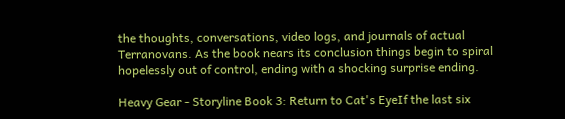the thoughts, conversations, video logs, and journals of actual Terranovans. As the book nears its conclusion things begin to spiral hopelessly out of control, ending with a shocking surprise ending.

Heavy Gear - Storyline Book 3: Return to Cat's EyeIf the last six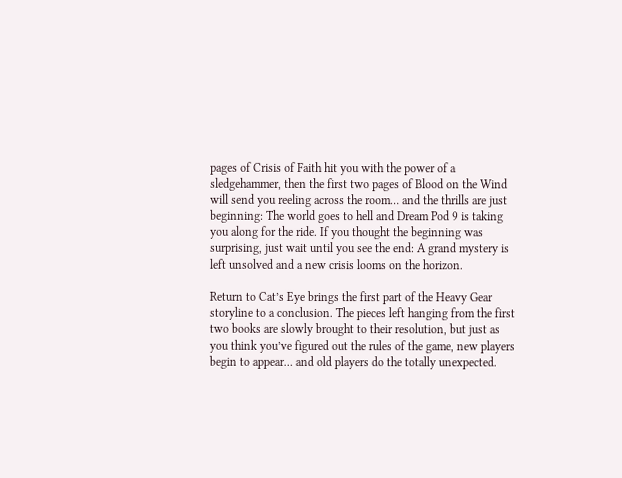pages of Crisis of Faith hit you with the power of a sledgehammer, then the first two pages of Blood on the Wind will send you reeling across the room… and the thrills are just beginning: The world goes to hell and Dream Pod 9 is taking you along for the ride. If you thought the beginning was surprising, just wait until you see the end: A grand mystery is left unsolved and a new crisis looms on the horizon.

Return to Cat’s Eye brings the first part of the Heavy Gear storyline to a conclusion. The pieces left hanging from the first two books are slowly brought to their resolution, but just as you think you’ve figured out the rules of the game, new players begin to appear… and old players do the totally unexpected.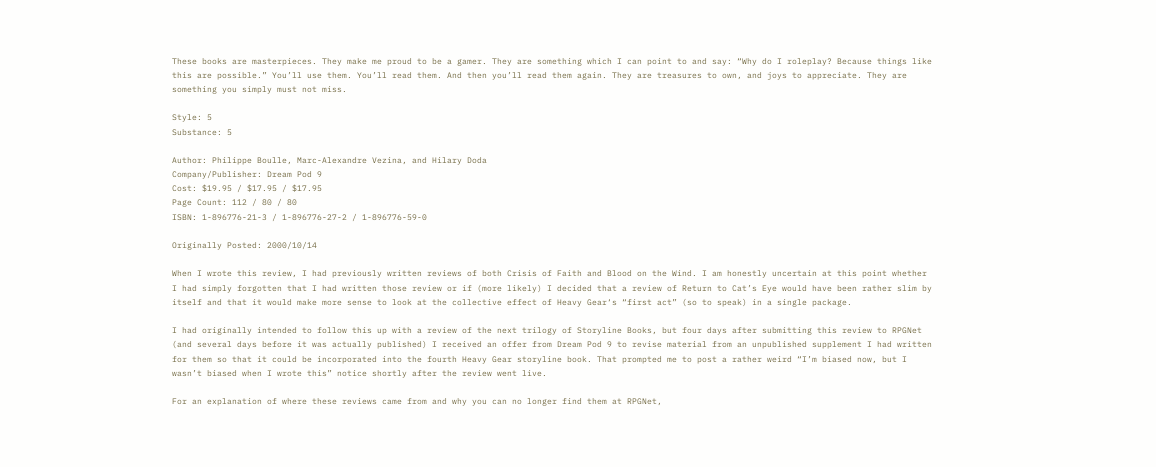These books are masterpieces. They make me proud to be a gamer. They are something which I can point to and say: “Why do I roleplay? Because things like this are possible.” You’ll use them. You’ll read them. And then you’ll read them again. They are treasures to own, and joys to appreciate. They are something you simply must not miss.

Style: 5
Substance: 5

Author: Philippe Boulle, Marc-Alexandre Vezina, and Hilary Doda
Company/Publisher: Dream Pod 9
Cost: $19.95 / $17.95 / $17.95
Page Count: 112 / 80 / 80
ISBN: 1-896776-21-3 / 1-896776-27-2 / 1-896776-59-0

Originally Posted: 2000/10/14

When I wrote this review, I had previously written reviews of both Crisis of Faith and Blood on the Wind. I am honestly uncertain at this point whether I had simply forgotten that I had written those review or if (more likely) I decided that a review of Return to Cat’s Eye would have been rather slim by itself and that it would make more sense to look at the collective effect of Heavy Gear‘s “first act” (so to speak) in a single package.

I had originally intended to follow this up with a review of the next trilogy of Storyline Books, but four days after submitting this review to RPGNet (and several days before it was actually published) I received an offer from Dream Pod 9 to revise material from an unpublished supplement I had written for them so that it could be incorporated into the fourth Heavy Gear storyline book. That prompted me to post a rather weird “I’m biased now, but I wasn’t biased when I wrote this” notice shortly after the review went live.

For an explanation of where these reviews came from and why you can no longer find them at RPGNet,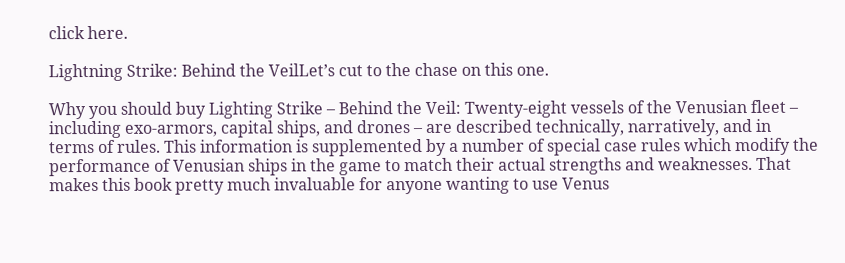click here.

Lightning Strike: Behind the VeilLet’s cut to the chase on this one.

Why you should buy Lighting Strike – Behind the Veil: Twenty-eight vessels of the Venusian fleet – including exo-armors, capital ships, and drones – are described technically, narratively, and in terms of rules. This information is supplemented by a number of special case rules which modify the performance of Venusian ships in the game to match their actual strengths and weaknesses. That makes this book pretty much invaluable for anyone wanting to use Venus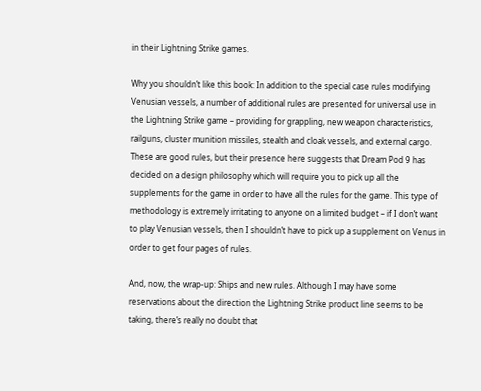in their Lightning Strike games.

Why you shouldn’t like this book: In addition to the special case rules modifying Venusian vessels, a number of additional rules are presented for universal use in the Lightning Strike game – providing for grappling, new weapon characteristics, railguns, cluster munition missiles, stealth and cloak vessels, and external cargo. These are good rules, but their presence here suggests that Dream Pod 9 has decided on a design philosophy which will require you to pick up all the supplements for the game in order to have all the rules for the game. This type of methodology is extremely irritating to anyone on a limited budget – if I don’t want to play Venusian vessels, then I shouldn’t have to pick up a supplement on Venus in order to get four pages of rules.

And, now, the wrap-up: Ships and new rules. Although I may have some reservations about the direction the Lightning Strike product line seems to be taking, there’s really no doubt that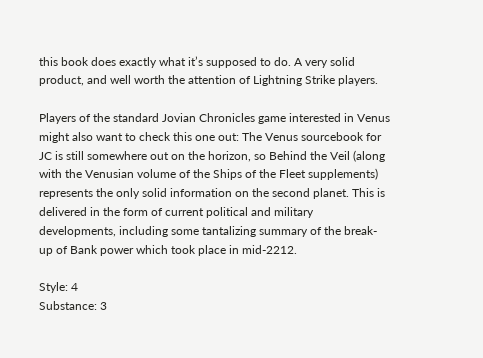this book does exactly what it’s supposed to do. A very solid product, and well worth the attention of Lightning Strike players.

Players of the standard Jovian Chronicles game interested in Venus might also want to check this one out: The Venus sourcebook for JC is still somewhere out on the horizon, so Behind the Veil (along with the Venusian volume of the Ships of the Fleet supplements) represents the only solid information on the second planet. This is delivered in the form of current political and military developments, including some tantalizing summary of the break-up of Bank power which took place in mid-2212.

Style: 4
Substance: 3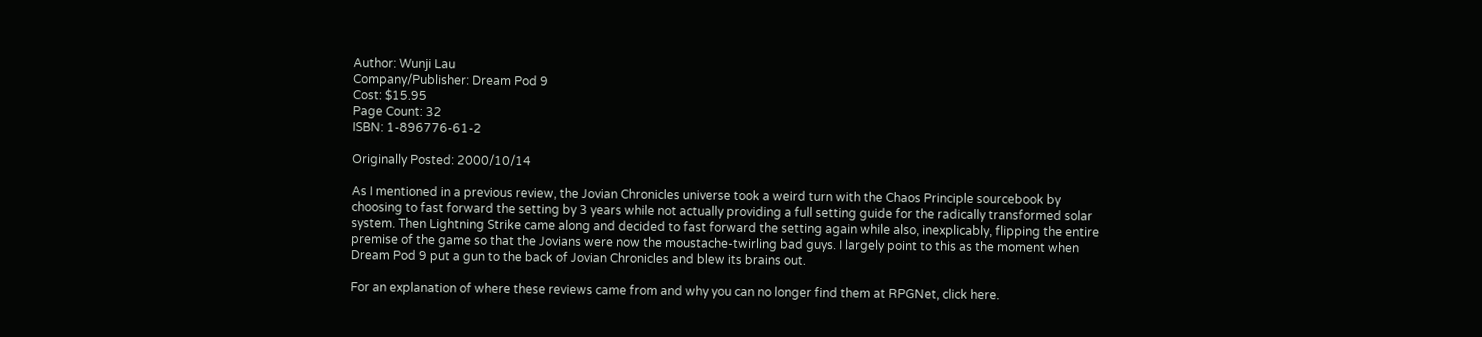Author: Wunji Lau
Company/Publisher: Dream Pod 9
Cost: $15.95
Page Count: 32
ISBN: 1-896776-61-2

Originally Posted: 2000/10/14

As I mentioned in a previous review, the Jovian Chronicles universe took a weird turn with the Chaos Principle sourcebook by choosing to fast forward the setting by 3 years while not actually providing a full setting guide for the radically transformed solar system. Then Lightning Strike came along and decided to fast forward the setting again while also, inexplicably, flipping the entire premise of the game so that the Jovians were now the moustache-twirling bad guys. I largely point to this as the moment when Dream Pod 9 put a gun to the back of Jovian Chronicles and blew its brains out.

For an explanation of where these reviews came from and why you can no longer find them at RPGNet, click here.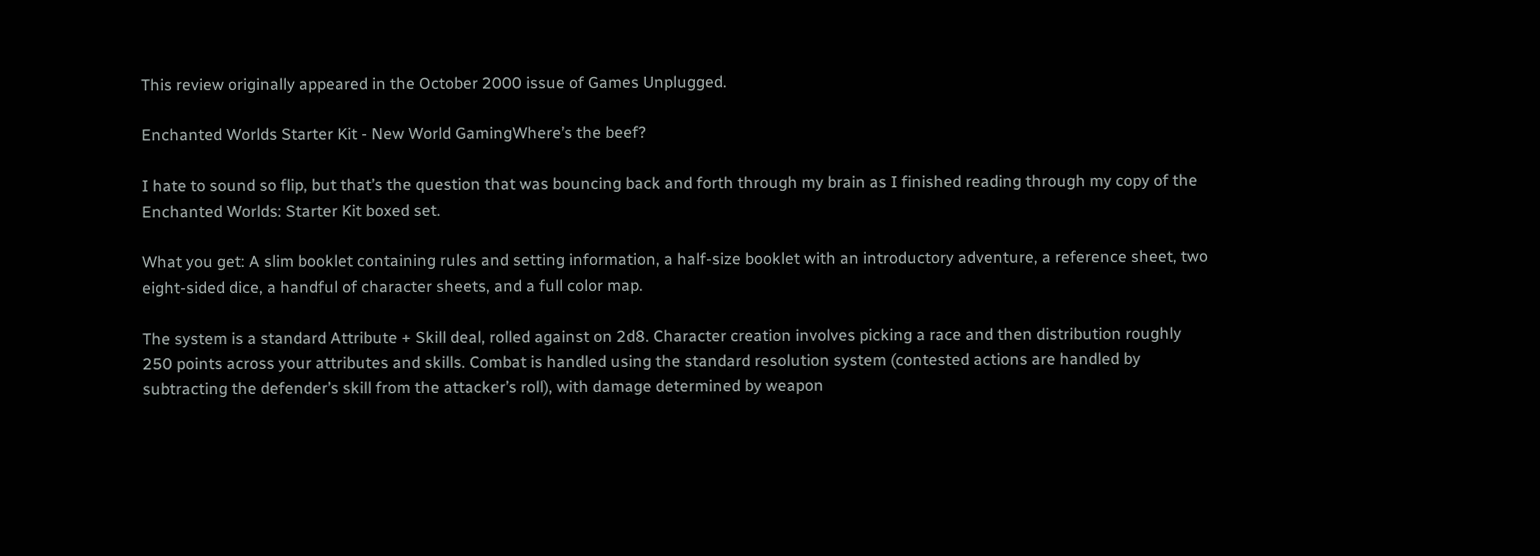This review originally appeared in the October 2000 issue of Games Unplugged.

Enchanted Worlds Starter Kit - New World GamingWhere’s the beef?

I hate to sound so flip, but that’s the question that was bouncing back and forth through my brain as I finished reading through my copy of the Enchanted Worlds: Starter Kit boxed set.

What you get: A slim booklet containing rules and setting information, a half-size booklet with an introductory adventure, a reference sheet, two eight-sided dice, a handful of character sheets, and a full color map.

The system is a standard Attribute + Skill deal, rolled against on 2d8. Character creation involves picking a race and then distribution roughly 250 points across your attributes and skills. Combat is handled using the standard resolution system (contested actions are handled by subtracting the defender’s skill from the attacker’s roll), with damage determined by weapon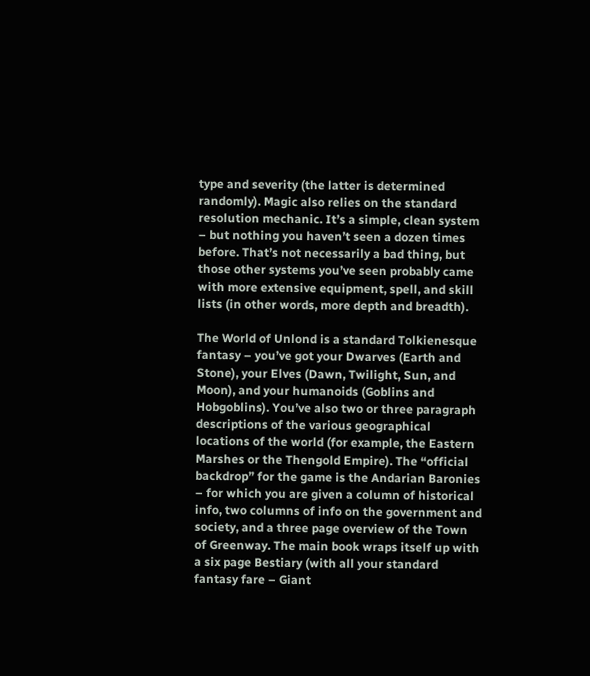type and severity (the latter is determined randomly). Magic also relies on the standard resolution mechanic. It’s a simple, clean system – but nothing you haven’t seen a dozen times before. That’s not necessarily a bad thing, but those other systems you’ve seen probably came with more extensive equipment, spell, and skill lists (in other words, more depth and breadth).

The World of Unlond is a standard Tolkienesque fantasy – you’ve got your Dwarves (Earth and Stone), your Elves (Dawn, Twilight, Sun, and Moon), and your humanoids (Goblins and Hobgoblins). You’ve also two or three paragraph descriptions of the various geographical locations of the world (for example, the Eastern Marshes or the Thengold Empire). The “official backdrop” for the game is the Andarian Baronies – for which you are given a column of historical info, two columns of info on the government and society, and a three page overview of the Town of Greenway. The main book wraps itself up with a six page Bestiary (with all your standard fantasy fare – Giant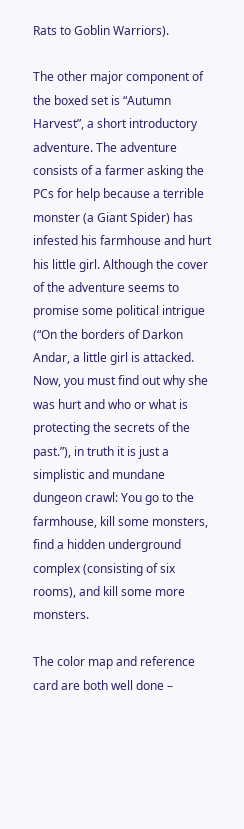Rats to Goblin Warriors).

The other major component of the boxed set is “Autumn Harvest”, a short introductory adventure. The adventure consists of a farmer asking the PCs for help because a terrible monster (a Giant Spider) has infested his farmhouse and hurt his little girl. Although the cover of the adventure seems to promise some political intrigue (“On the borders of Darkon Andar, a little girl is attacked. Now, you must find out why she was hurt and who or what is protecting the secrets of the past.”), in truth it is just a simplistic and mundane dungeon crawl: You go to the farmhouse, kill some monsters, find a hidden underground complex (consisting of six rooms), and kill some more monsters.

The color map and reference card are both well done –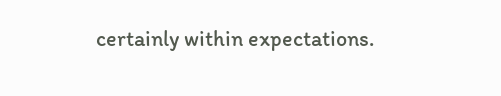certainly within expectations.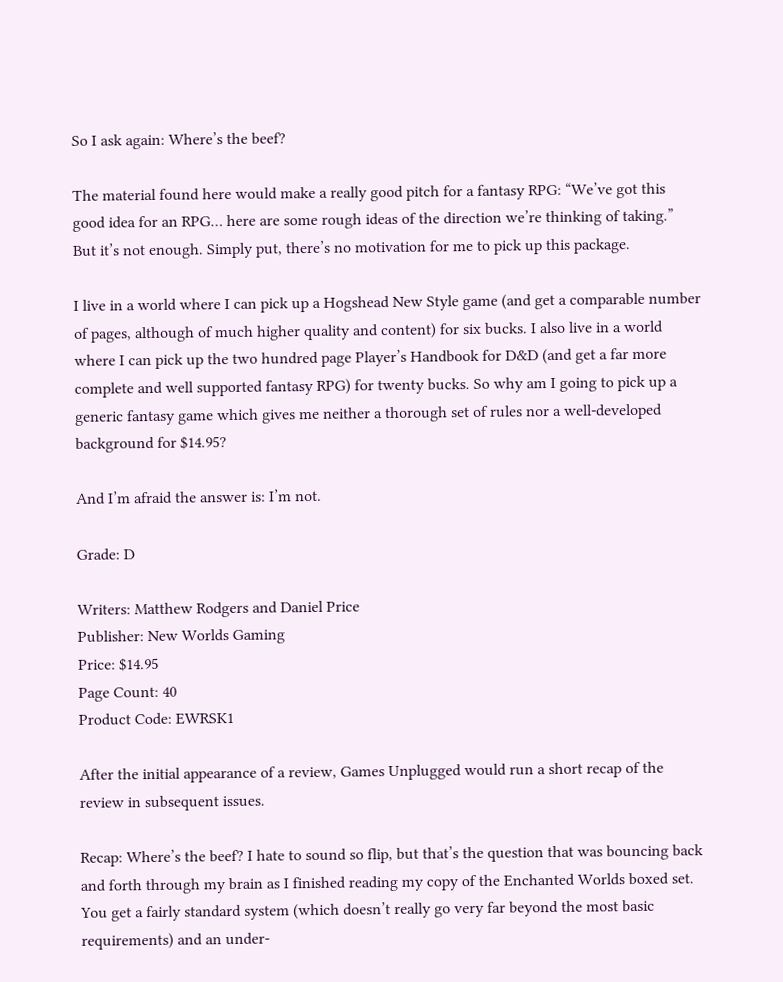So I ask again: Where’s the beef?

The material found here would make a really good pitch for a fantasy RPG: “We’ve got this good idea for an RPG… here are some rough ideas of the direction we’re thinking of taking.” But it’s not enough. Simply put, there’s no motivation for me to pick up this package.

I live in a world where I can pick up a Hogshead New Style game (and get a comparable number of pages, although of much higher quality and content) for six bucks. I also live in a world where I can pick up the two hundred page Player’s Handbook for D&D (and get a far more complete and well supported fantasy RPG) for twenty bucks. So why am I going to pick up a generic fantasy game which gives me neither a thorough set of rules nor a well-developed background for $14.95?

And I’m afraid the answer is: I’m not.

Grade: D

Writers: Matthew Rodgers and Daniel Price
Publisher: New Worlds Gaming
Price: $14.95
Page Count: 40
Product Code: EWRSK1

After the initial appearance of a review, Games Unplugged would run a short recap of the review in subsequent issues.

Recap: Where’s the beef? I hate to sound so flip, but that’s the question that was bouncing back and forth through my brain as I finished reading my copy of the Enchanted Worlds boxed set. You get a fairly standard system (which doesn’t really go very far beyond the most basic requirements) and an under-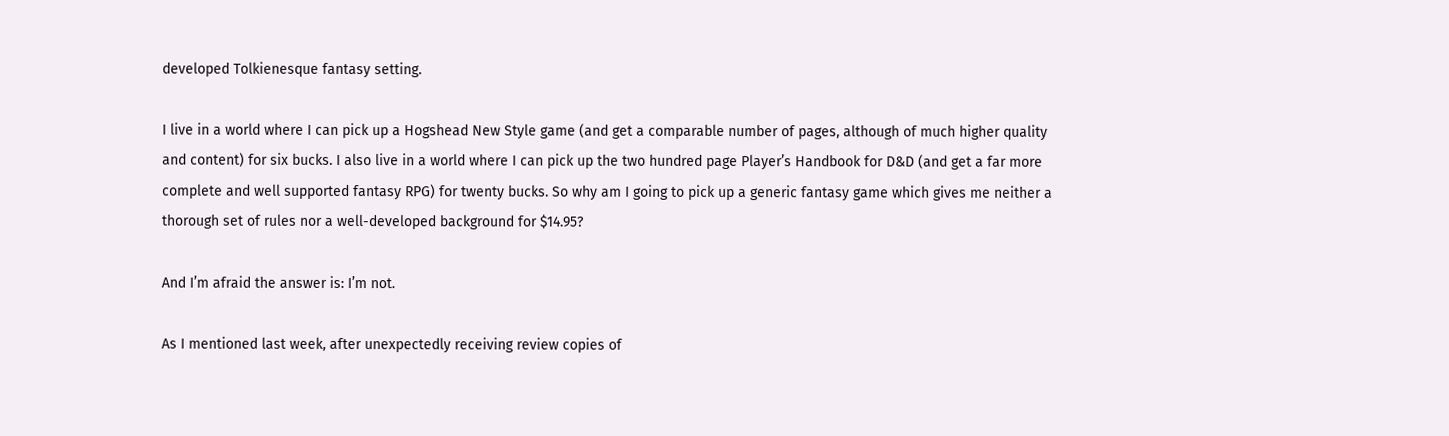developed Tolkienesque fantasy setting.

I live in a world where I can pick up a Hogshead New Style game (and get a comparable number of pages, although of much higher quality and content) for six bucks. I also live in a world where I can pick up the two hundred page Player’s Handbook for D&D (and get a far more complete and well supported fantasy RPG) for twenty bucks. So why am I going to pick up a generic fantasy game which gives me neither a thorough set of rules nor a well-developed background for $14.95?

And I’m afraid the answer is: I’m not.

As I mentioned last week, after unexpectedly receiving review copies of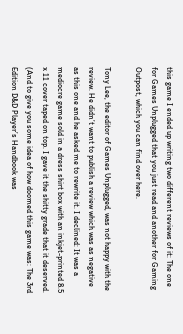this game I ended up writing two different reviews of it: The one for Games Unplugged that you just read and another for Gaming Outpost, which you can find over here.

Tony Lee, the editor of Games Unplugged, was not happy with the review. He didn’t want to publish a review which was as negative as this one and he asked me to rewrite it. I declined: It was a mediocre game sold in a dress shirt box with an inkjet-printed 8.5 x 11 cover taped on top. I gave it the shitty grade that it deserved. (And to give you some idea of how doomed this game was: The 3rd Edition D&D Player’s Handbook was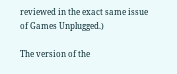reviewed in the exact same issue of Games Unplugged.)

The version of the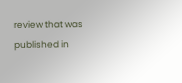review that was published in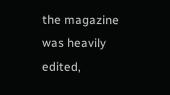the magazine was heavily edited,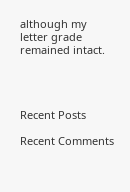although my letter grade remained intact.




Recent Posts

Recent Comments